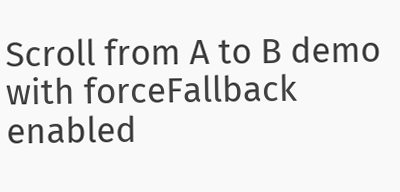Scroll from A to B demo with forceFallback enabled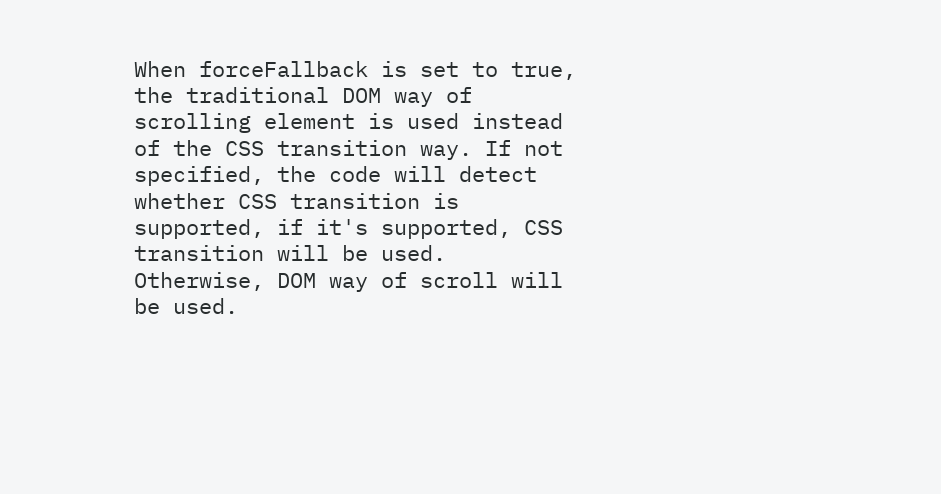When forceFallback is set to true, the traditional DOM way of scrolling element is used instead of the CSS transition way. If not specified, the code will detect whether CSS transition is supported, if it's supported, CSS transition will be used. Otherwise, DOM way of scroll will be used.